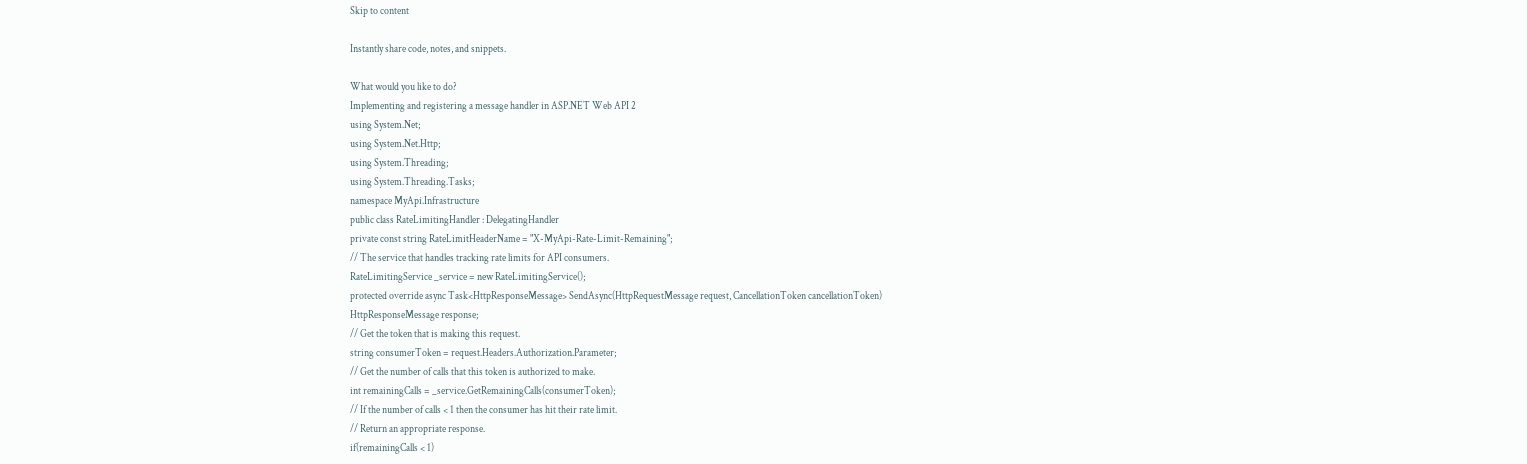Skip to content

Instantly share code, notes, and snippets.

What would you like to do?
Implementing and registering a message handler in ASP.NET Web API 2
using System.Net;
using System.Net.Http;
using System.Threading;
using System.Threading.Tasks;
namespace MyApi.Infrastructure
public class RateLimitingHandler : DelegatingHandler
private const string RateLimitHeaderName = "X-MyApi-Rate-Limit-Remaining";
// The service that handles tracking rate limits for API consumers.
RateLimitingService _service = new RateLimitingService();
protected override async Task<HttpResponseMessage> SendAsync(HttpRequestMessage request, CancellationToken cancellationToken)
HttpResponseMessage response;
// Get the token that is making this request.
string consumerToken = request.Headers.Authorization.Parameter;
// Get the number of calls that this token is authorized to make.
int remainingCalls = _service.GetRemainingCalls(consumerToken);
// If the number of calls < 1 then the consumer has hit their rate limit.
// Return an appropriate response.
if(remainingCalls < 1)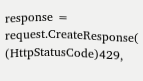response = request.CreateResponse(
(HttpStatusCode)429,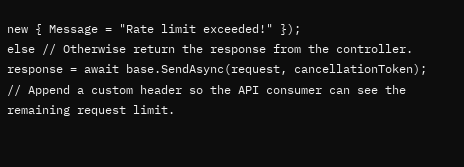new { Message = "Rate limit exceeded!" });
else // Otherwise return the response from the controller.
response = await base.SendAsync(request, cancellationToken);
// Append a custom header so the API consumer can see the remaining request limit.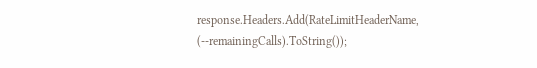response.Headers.Add(RateLimitHeaderName, (--remainingCalls).ToString());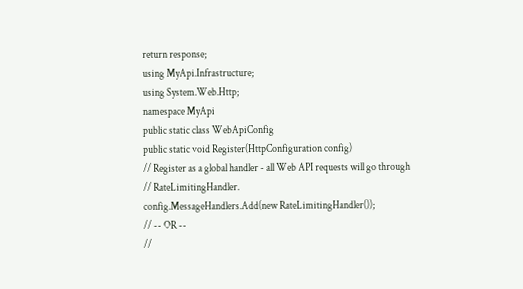return response;
using MyApi.Infrastructure;
using System.Web.Http;
namespace MyApi
public static class WebApiConfig
public static void Register(HttpConfiguration config)
// Register as a global handler - all Web API requests will go through
// RateLimitingHandler.
config.MessageHandlers.Add(new RateLimitingHandler());
// -- OR --
//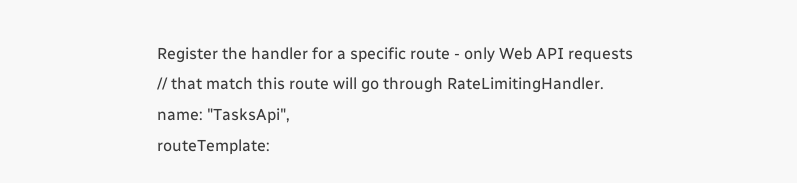Register the handler for a specific route - only Web API requests
// that match this route will go through RateLimitingHandler.
name: "TasksApi",
routeTemplate: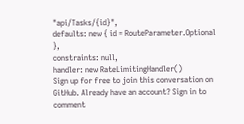"api/Tasks/{id}",
defaults: new { id = RouteParameter.Optional },
constraints: null,
handler: new RateLimitingHandler()
Sign up for free to join this conversation on GitHub. Already have an account? Sign in to comment